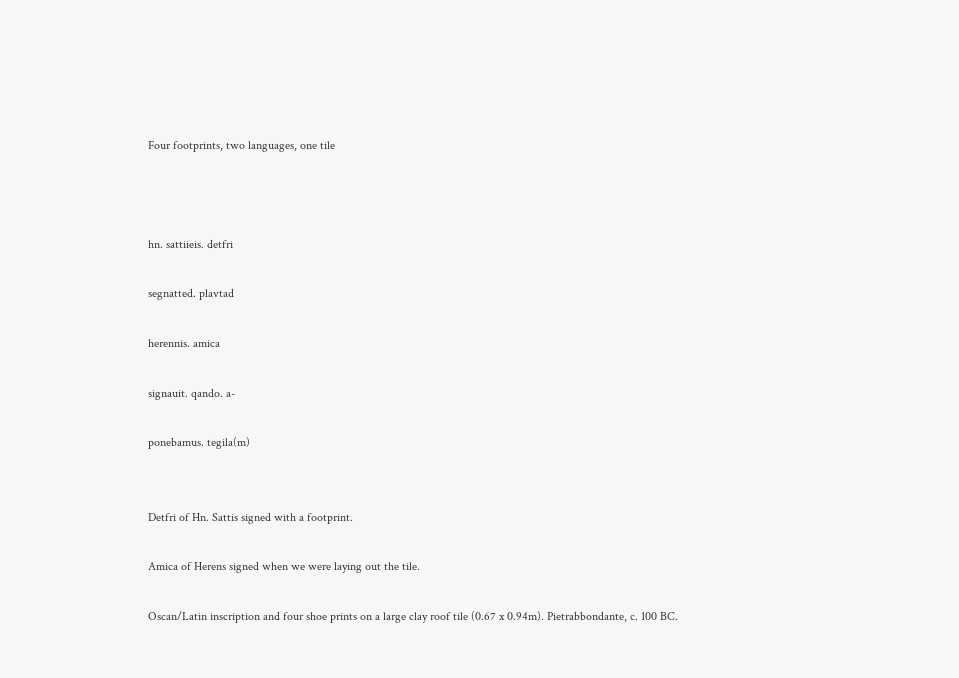Four footprints, two languages, one tile



hn. sattiieis. detfri

segnatted. plavtad

herennis. amica

signauit. qando. a-

ponebamus. tegila(m)


Detfri of Hn. Sattis signed with a footprint.

Amica of Herens signed when we were laying out the tile.

Oscan/Latin inscription and four shoe prints on a large clay roof tile (0.67 x 0.94m). Pietrabbondante, c. 100 BC.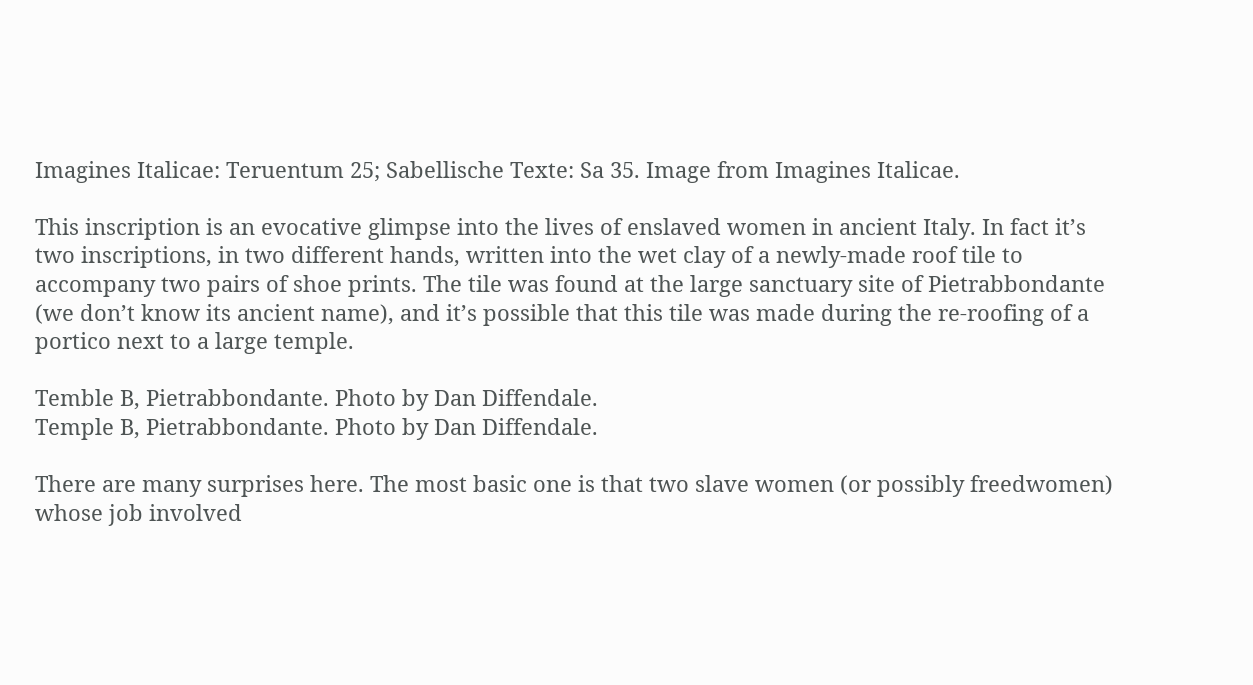Imagines Italicae: Teruentum 25; Sabellische Texte: Sa 35. Image from Imagines Italicae.

This inscription is an evocative glimpse into the lives of enslaved women in ancient Italy. In fact it’s two inscriptions, in two different hands, written into the wet clay of a newly-made roof tile to accompany two pairs of shoe prints. The tile was found at the large sanctuary site of Pietrabbondante (we don’t know its ancient name), and it’s possible that this tile was made during the re-roofing of a portico next to a large temple.

Temble B, Pietrabbondante. Photo by Dan Diffendale.
Temple B, Pietrabbondante. Photo by Dan Diffendale.

There are many surprises here. The most basic one is that two slave women (or possibly freedwomen) whose job involved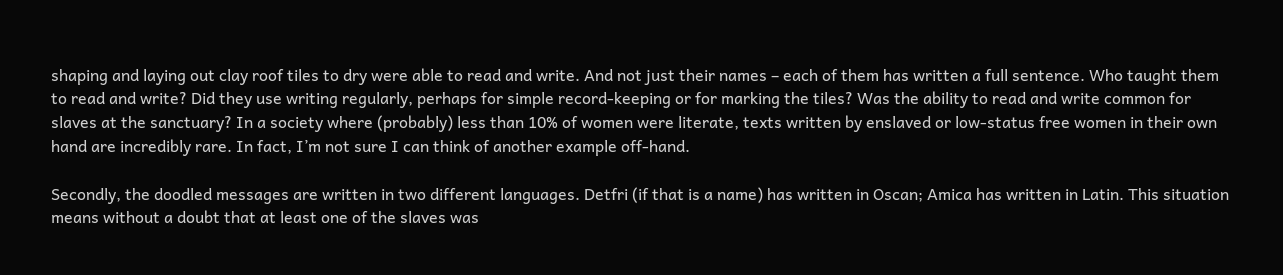shaping and laying out clay roof tiles to dry were able to read and write. And not just their names – each of them has written a full sentence. Who taught them to read and write? Did they use writing regularly, perhaps for simple record-keeping or for marking the tiles? Was the ability to read and write common for slaves at the sanctuary? In a society where (probably) less than 10% of women were literate, texts written by enslaved or low-status free women in their own hand are incredibly rare. In fact, I’m not sure I can think of another example off-hand.

Secondly, the doodled messages are written in two different languages. Detfri (if that is a name) has written in Oscan; Amica has written in Latin. This situation means without a doubt that at least one of the slaves was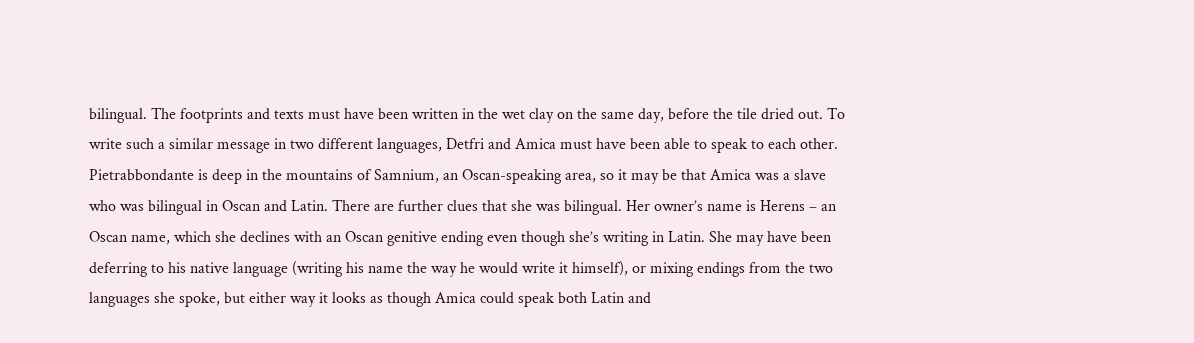bilingual. The footprints and texts must have been written in the wet clay on the same day, before the tile dried out. To write such a similar message in two different languages, Detfri and Amica must have been able to speak to each other. Pietrabbondante is deep in the mountains of Samnium, an Oscan-speaking area, so it may be that Amica was a slave who was bilingual in Oscan and Latin. There are further clues that she was bilingual. Her owner’s name is Herens – an Oscan name, which she declines with an Oscan genitive ending even though she’s writing in Latin. She may have been deferring to his native language (writing his name the way he would write it himself), or mixing endings from the two languages she spoke, but either way it looks as though Amica could speak both Latin and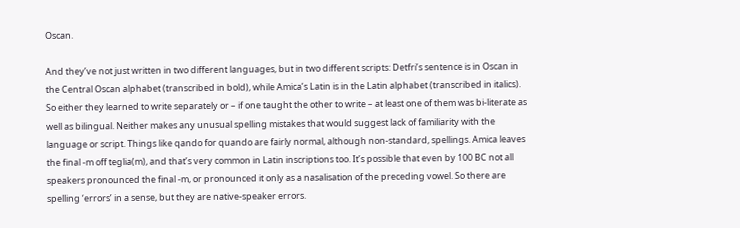Oscan.

And they’ve not just written in two different languages, but in two different scripts: Detfri’s sentence is in Oscan in the Central Oscan alphabet (transcribed in bold), while Amica’s Latin is in the Latin alphabet (transcribed in italics). So either they learned to write separately or – if one taught the other to write – at least one of them was bi-literate as well as bilingual. Neither makes any unusual spelling mistakes that would suggest lack of familiarity with the language or script. Things like qando for quando are fairly normal, although non-standard, spellings. Amica leaves the final -m off teglia(m), and that’s very common in Latin inscriptions too. It’s possible that even by 100 BC not all speakers pronounced the final -m, or pronounced it only as a nasalisation of the preceding vowel. So there are spelling ‘errors’ in a sense, but they are native-speaker errors.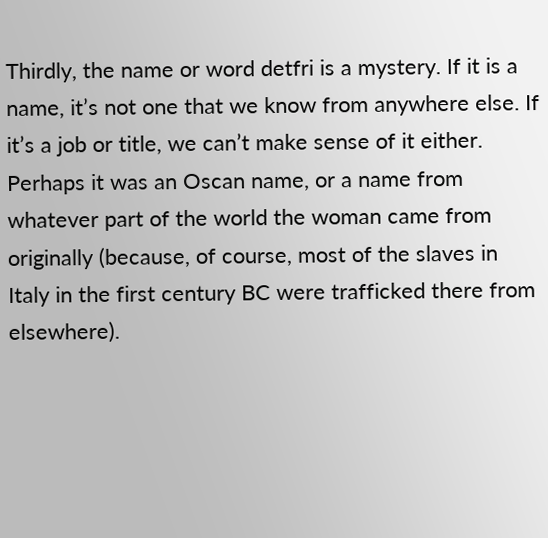Thirdly, the name or word detfri is a mystery. If it is a name, it’s not one that we know from anywhere else. If it’s a job or title, we can’t make sense of it either. Perhaps it was an Oscan name, or a name from whatever part of the world the woman came from originally (because, of course, most of the slaves in Italy in the first century BC were trafficked there from elsewhere).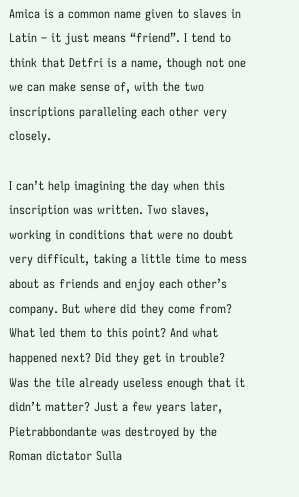Amica is a common name given to slaves in Latin – it just means “friend”. I tend to think that Detfri is a name, though not one we can make sense of, with the two inscriptions paralleling each other very closely.

I can’t help imagining the day when this inscription was written. Two slaves, working in conditions that were no doubt very difficult, taking a little time to mess about as friends and enjoy each other’s company. But where did they come from? What led them to this point? And what happened next? Did they get in trouble? Was the tile already useless enough that it didn’t matter? Just a few years later, Pietrabbondante was destroyed by the Roman dictator Sulla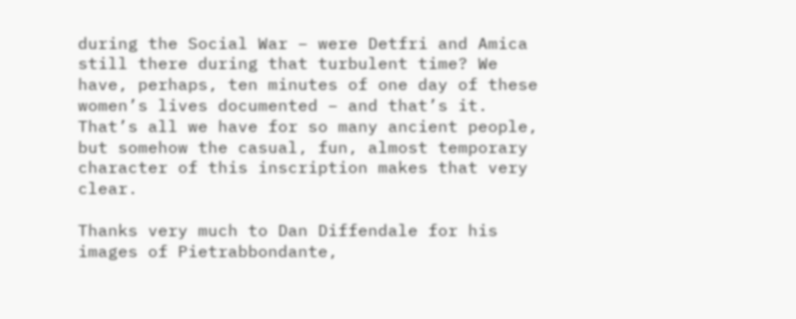during the Social War – were Detfri and Amica still there during that turbulent time? We have, perhaps, ten minutes of one day of these women’s lives documented – and that’s it. That’s all we have for so many ancient people, but somehow the casual, fun, almost temporary character of this inscription makes that very clear.

Thanks very much to Dan Diffendale for his images of Pietrabbondante,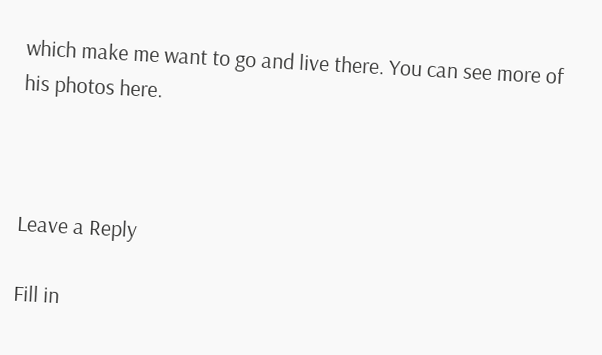which make me want to go and live there. You can see more of his photos here.



Leave a Reply

Fill in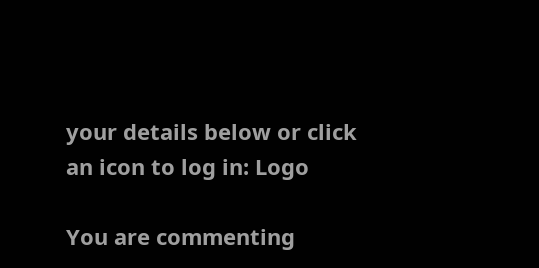your details below or click an icon to log in: Logo

You are commenting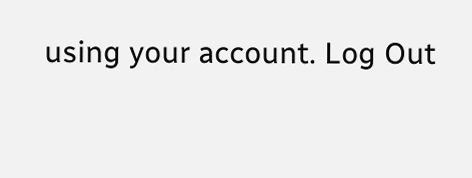using your account. Log Out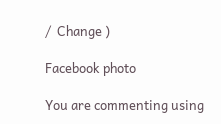/  Change )

Facebook photo

You are commenting using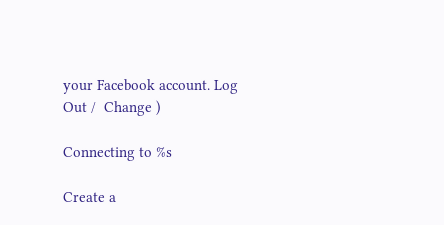your Facebook account. Log Out /  Change )

Connecting to %s

Create a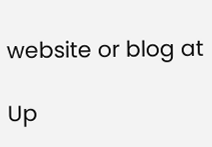website or blog at

Up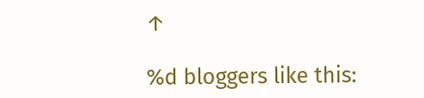↑

%d bloggers like this: